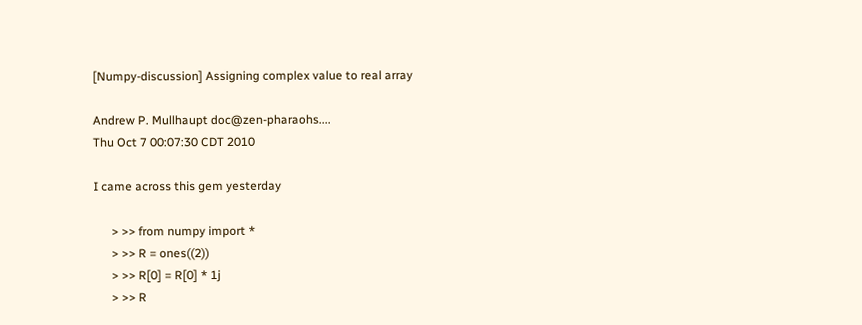[Numpy-discussion] Assigning complex value to real array

Andrew P. Mullhaupt doc@zen-pharaohs....
Thu Oct 7 00:07:30 CDT 2010

I came across this gem yesterday

      > >> from numpy import *
      > >> R = ones((2))
      > >> R[0] = R[0] * 1j
      > >> R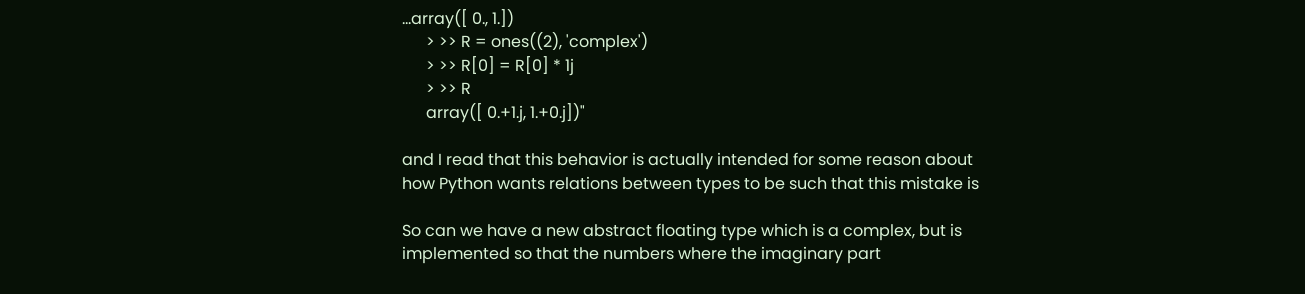...array([ 0., 1.])
      > >> R = ones((2), 'complex')
      > >> R[0] = R[0] * 1j
      > >> R
      array([ 0.+1.j, 1.+0.j])"

and I read that this behavior is actually intended for some reason about
how Python wants relations between types to be such that this mistake is

So can we have a new abstract floating type which is a complex, but is
implemented so that the numbers where the imaginary part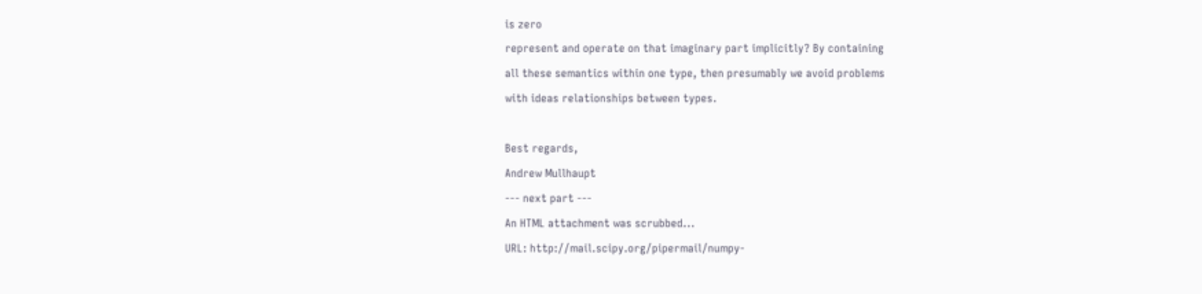is zero
represent and operate on that imaginary part implicitly? By containing
all these semantics within one type, then presumably we avoid problems
with ideas relationships between types.

Best regards,
Andrew Mullhaupt
--- next part ---
An HTML attachment was scrubbed...
URL: http://mail.scipy.org/pipermail/numpy-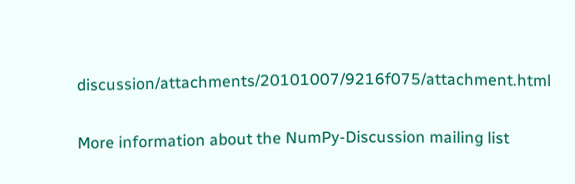discussion/attachments/20101007/9216f075/attachment.html

More information about the NumPy-Discussion mailing list